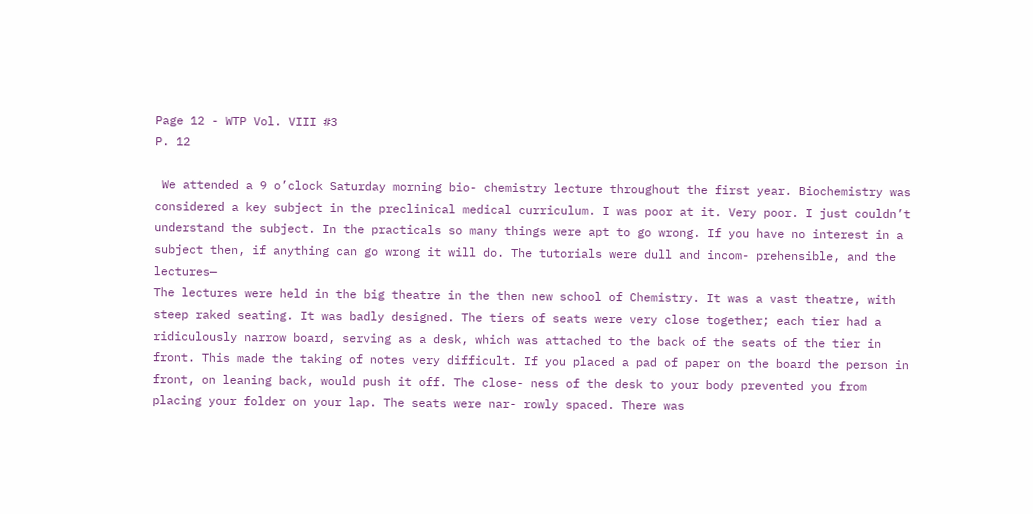Page 12 - WTP Vol. VIII #3
P. 12

 We attended a 9 o’clock Saturday morning bio- chemistry lecture throughout the first year. Biochemistry was considered a key subject in the preclinical medical curriculum. I was poor at it. Very poor. I just couldn’t understand the subject. In the practicals so many things were apt to go wrong. If you have no interest in a subject then, if anything can go wrong it will do. The tutorials were dull and incom- prehensible, and the lectures—
The lectures were held in the big theatre in the then new school of Chemistry. It was a vast theatre, with steep raked seating. It was badly designed. The tiers of seats were very close together; each tier had a ridiculously narrow board, serving as a desk, which was attached to the back of the seats of the tier in front. This made the taking of notes very difficult. If you placed a pad of paper on the board the person in front, on leaning back, would push it off. The close- ness of the desk to your body prevented you from placing your folder on your lap. The seats were nar- rowly spaced. There was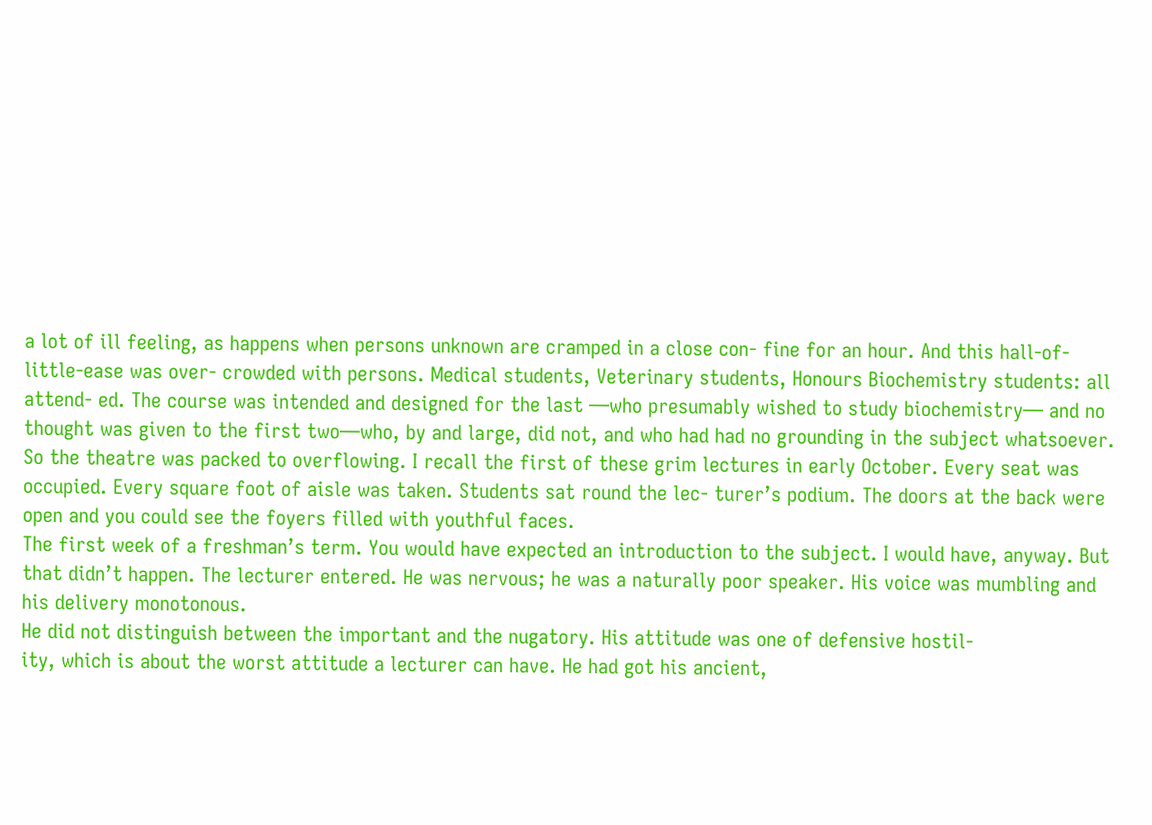a lot of ill feeling, as happens when persons unknown are cramped in a close con- fine for an hour. And this hall-of-little-ease was over- crowded with persons. Medical students, Veterinary students, Honours Biochemistry students: all attend- ed. The course was intended and designed for the last —who presumably wished to study biochemistry— and no thought was given to the first two—who, by and large, did not, and who had had no grounding in the subject whatsoever. So the theatre was packed to overflowing. I recall the first of these grim lectures in early October. Every seat was occupied. Every square foot of aisle was taken. Students sat round the lec- turer’s podium. The doors at the back were open and you could see the foyers filled with youthful faces.
The first week of a freshman’s term. You would have expected an introduction to the subject. I would have, anyway. But that didn’t happen. The lecturer entered. He was nervous; he was a naturally poor speaker. His voice was mumbling and his delivery monotonous.
He did not distinguish between the important and the nugatory. His attitude was one of defensive hostil-
ity, which is about the worst attitude a lecturer can have. He had got his ancient,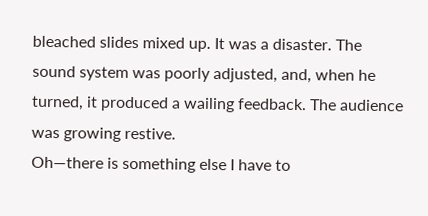bleached slides mixed up. It was a disaster. The sound system was poorly adjusted, and, when he turned, it produced a wailing feedback. The audience was growing restive.
Oh—there is something else I have to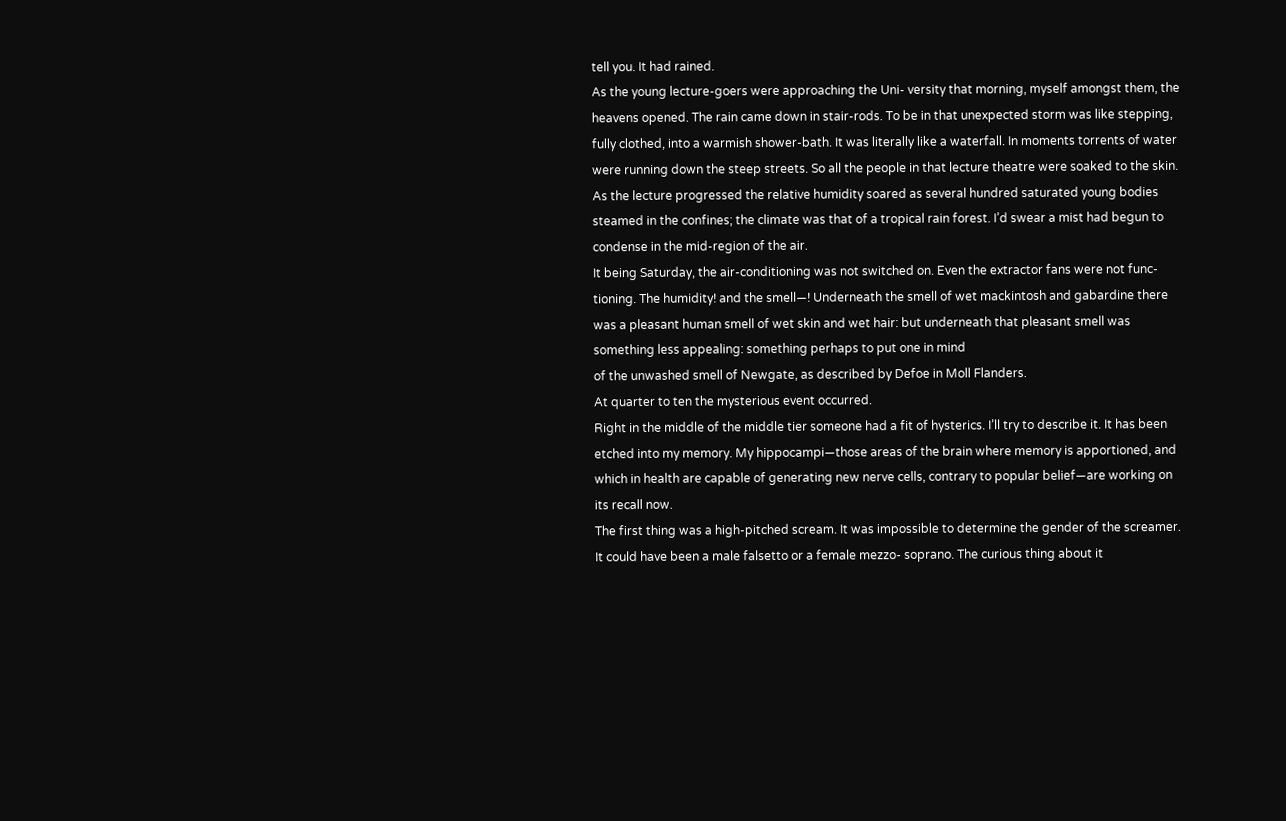tell you. It had rained.
As the young lecture-goers were approaching the Uni- versity that morning, myself amongst them, the heavens opened. The rain came down in stair-rods. To be in that unexpected storm was like stepping, fully clothed, into a warmish shower-bath. It was literally like a waterfall. In moments torrents of water were running down the steep streets. So all the people in that lecture theatre were soaked to the skin.
As the lecture progressed the relative humidity soared as several hundred saturated young bodies steamed in the confines; the climate was that of a tropical rain forest. I’d swear a mist had begun to condense in the mid-region of the air.
It being Saturday, the air-conditioning was not switched on. Even the extractor fans were not func- tioning. The humidity! and the smell—! Underneath the smell of wet mackintosh and gabardine there was a pleasant human smell of wet skin and wet hair: but underneath that pleasant smell was something less appealing: something perhaps to put one in mind
of the unwashed smell of Newgate, as described by Defoe in Moll Flanders.
At quarter to ten the mysterious event occurred.
Right in the middle of the middle tier someone had a fit of hysterics. I’ll try to describe it. It has been etched into my memory. My hippocampi—those areas of the brain where memory is apportioned, and which in health are capable of generating new nerve cells, contrary to popular belief—are working on its recall now.
The first thing was a high-pitched scream. It was impossible to determine the gender of the screamer. It could have been a male falsetto or a female mezzo- soprano. The curious thing about it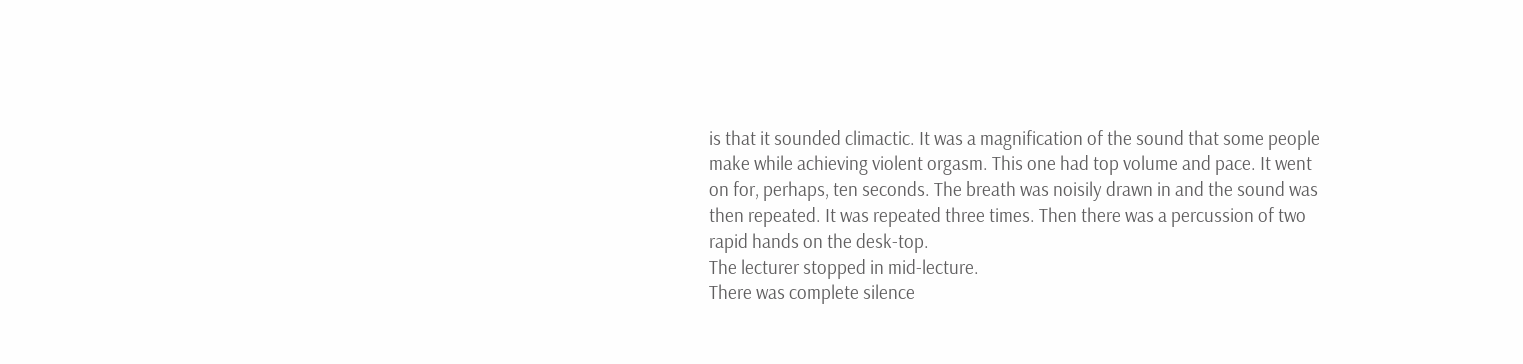is that it sounded climactic. It was a magnification of the sound that some people make while achieving violent orgasm. This one had top volume and pace. It went on for, perhaps, ten seconds. The breath was noisily drawn in and the sound was then repeated. It was repeated three times. Then there was a percussion of two rapid hands on the desk-top.
The lecturer stopped in mid-lecture.
There was complete silence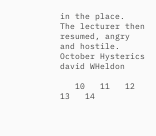in the place.
The lecturer then resumed, angry and hostile.
October Hysterics
david WHeldon

   10   11   12   13   14